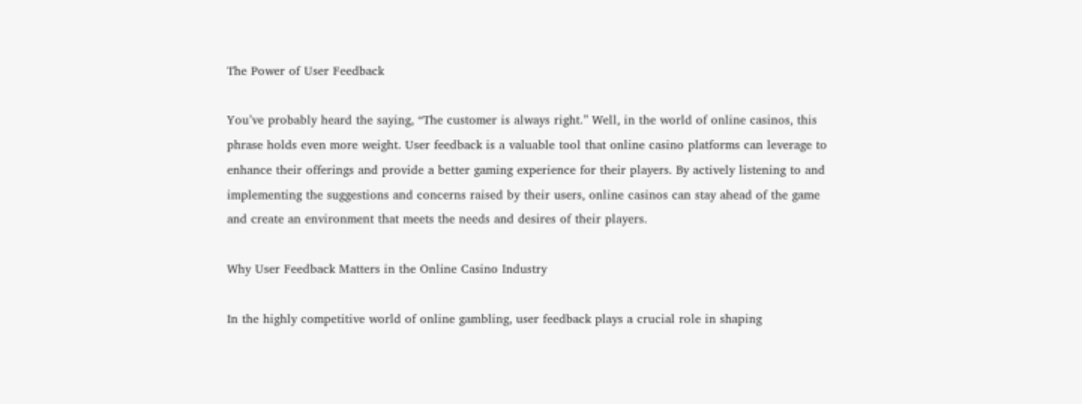The Power of User Feedback

You’ve probably heard the saying, “The customer is always right.” Well, in the world of online casinos, this phrase holds even more weight. User feedback is a valuable tool that online casino platforms can leverage to enhance their offerings and provide a better gaming experience for their players. By actively listening to and implementing the suggestions and concerns raised by their users, online casinos can stay ahead of the game and create an environment that meets the needs and desires of their players.

Why User Feedback Matters in the Online Casino Industry

In the highly competitive world of online gambling, user feedback plays a crucial role in shaping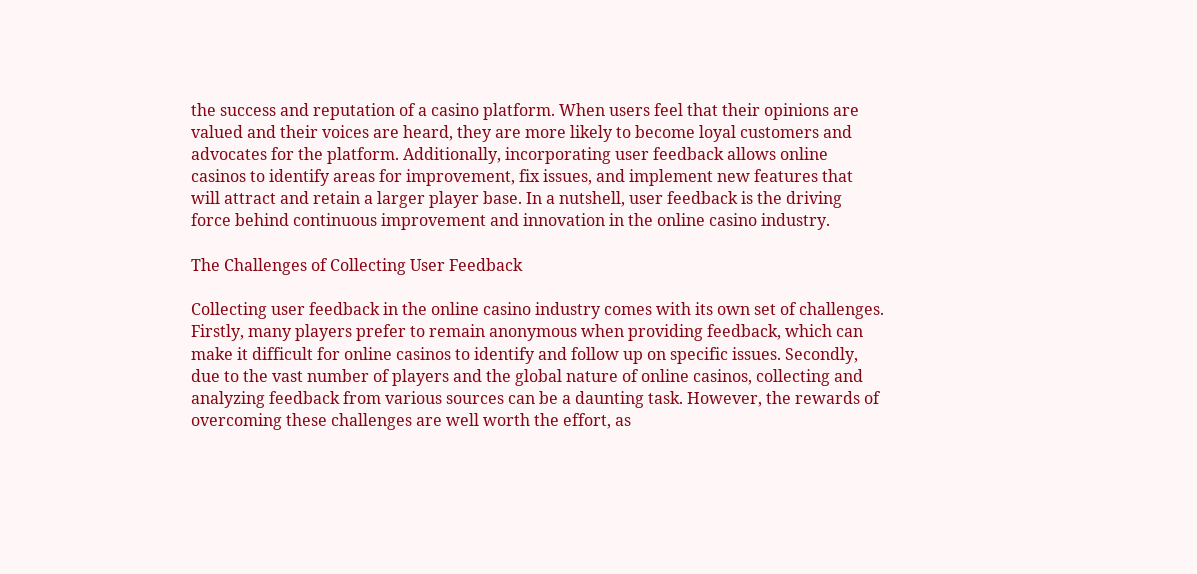the success and reputation of a casino platform. When users feel that their opinions are valued and their voices are heard, they are more likely to become loyal customers and advocates for the platform. Additionally, incorporating user feedback allows online casinos to identify areas for improvement, fix issues, and implement new features that will attract and retain a larger player base. In a nutshell, user feedback is the driving force behind continuous improvement and innovation in the online casino industry.

The Challenges of Collecting User Feedback

Collecting user feedback in the online casino industry comes with its own set of challenges. Firstly, many players prefer to remain anonymous when providing feedback, which can make it difficult for online casinos to identify and follow up on specific issues. Secondly, due to the vast number of players and the global nature of online casinos, collecting and analyzing feedback from various sources can be a daunting task. However, the rewards of overcoming these challenges are well worth the effort, as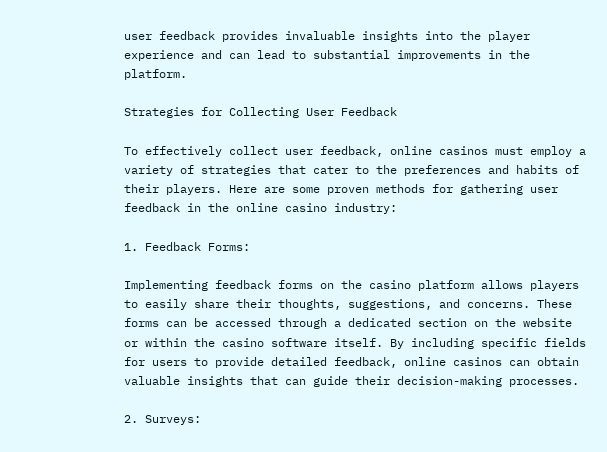user feedback provides invaluable insights into the player experience and can lead to substantial improvements in the platform.

Strategies for Collecting User Feedback

To effectively collect user feedback, online casinos must employ a variety of strategies that cater to the preferences and habits of their players. Here are some proven methods for gathering user feedback in the online casino industry:

1. Feedback Forms:

Implementing feedback forms on the casino platform allows players to easily share their thoughts, suggestions, and concerns. These forms can be accessed through a dedicated section on the website or within the casino software itself. By including specific fields for users to provide detailed feedback, online casinos can obtain valuable insights that can guide their decision-making processes.

2. Surveys: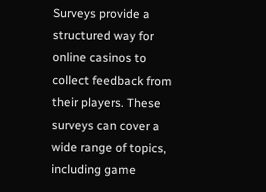Surveys provide a structured way for online casinos to collect feedback from their players. These surveys can cover a wide range of topics, including game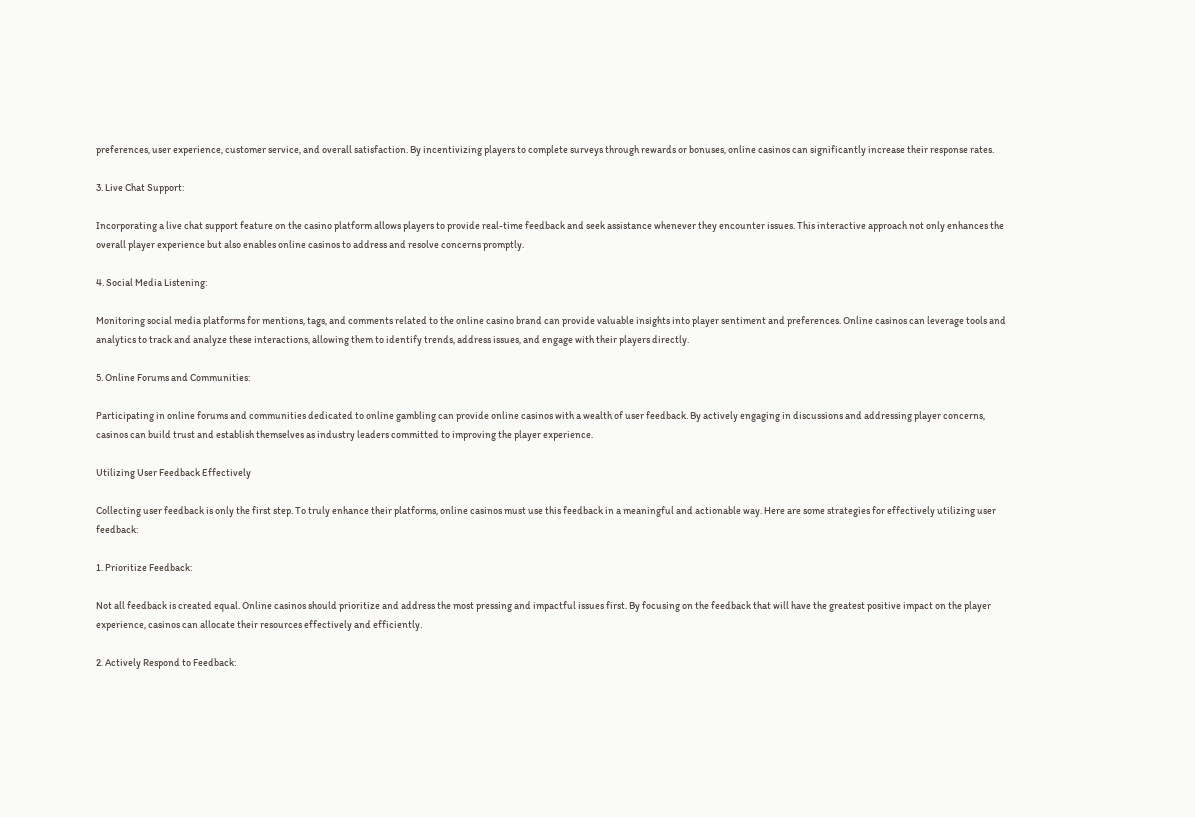preferences, user experience, customer service, and overall satisfaction. By incentivizing players to complete surveys through rewards or bonuses, online casinos can significantly increase their response rates.

3. Live Chat Support:

Incorporating a live chat support feature on the casino platform allows players to provide real-time feedback and seek assistance whenever they encounter issues. This interactive approach not only enhances the overall player experience but also enables online casinos to address and resolve concerns promptly.

4. Social Media Listening:

Monitoring social media platforms for mentions, tags, and comments related to the online casino brand can provide valuable insights into player sentiment and preferences. Online casinos can leverage tools and analytics to track and analyze these interactions, allowing them to identify trends, address issues, and engage with their players directly.

5. Online Forums and Communities:

Participating in online forums and communities dedicated to online gambling can provide online casinos with a wealth of user feedback. By actively engaging in discussions and addressing player concerns, casinos can build trust and establish themselves as industry leaders committed to improving the player experience.

Utilizing User Feedback Effectively

Collecting user feedback is only the first step. To truly enhance their platforms, online casinos must use this feedback in a meaningful and actionable way. Here are some strategies for effectively utilizing user feedback:

1. Prioritize Feedback:

Not all feedback is created equal. Online casinos should prioritize and address the most pressing and impactful issues first. By focusing on the feedback that will have the greatest positive impact on the player experience, casinos can allocate their resources effectively and efficiently.

2. Actively Respond to Feedback: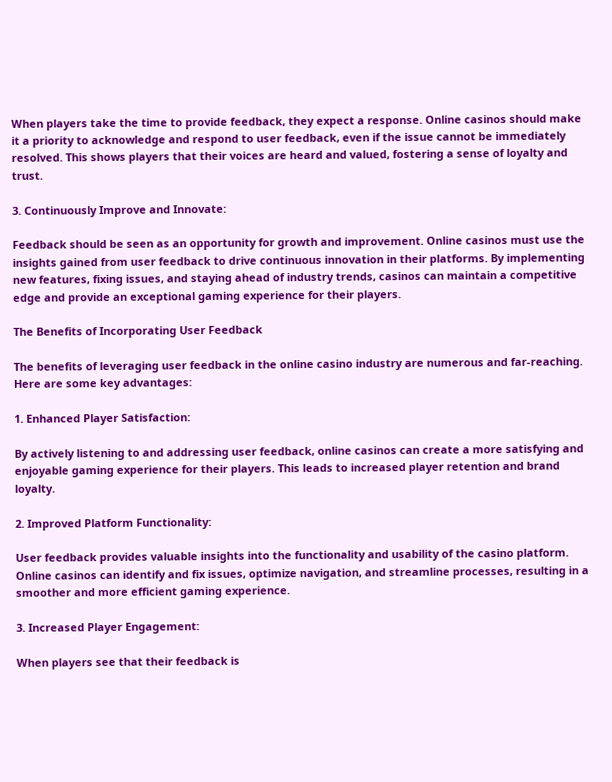When players take the time to provide feedback, they expect a response. Online casinos should make it a priority to acknowledge and respond to user feedback, even if the issue cannot be immediately resolved. This shows players that their voices are heard and valued, fostering a sense of loyalty and trust.

3. Continuously Improve and Innovate:

Feedback should be seen as an opportunity for growth and improvement. Online casinos must use the insights gained from user feedback to drive continuous innovation in their platforms. By implementing new features, fixing issues, and staying ahead of industry trends, casinos can maintain a competitive edge and provide an exceptional gaming experience for their players.

The Benefits of Incorporating User Feedback

The benefits of leveraging user feedback in the online casino industry are numerous and far-reaching. Here are some key advantages:

1. Enhanced Player Satisfaction:

By actively listening to and addressing user feedback, online casinos can create a more satisfying and enjoyable gaming experience for their players. This leads to increased player retention and brand loyalty.

2. Improved Platform Functionality:

User feedback provides valuable insights into the functionality and usability of the casino platform. Online casinos can identify and fix issues, optimize navigation, and streamline processes, resulting in a smoother and more efficient gaming experience.

3. Increased Player Engagement:

When players see that their feedback is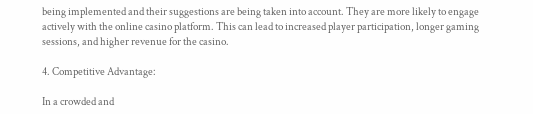being implemented and their suggestions are being taken into account. They are more likely to engage actively with the online casino platform. This can lead to increased player participation, longer gaming sessions, and higher revenue for the casino.

4. Competitive Advantage:

In a crowded and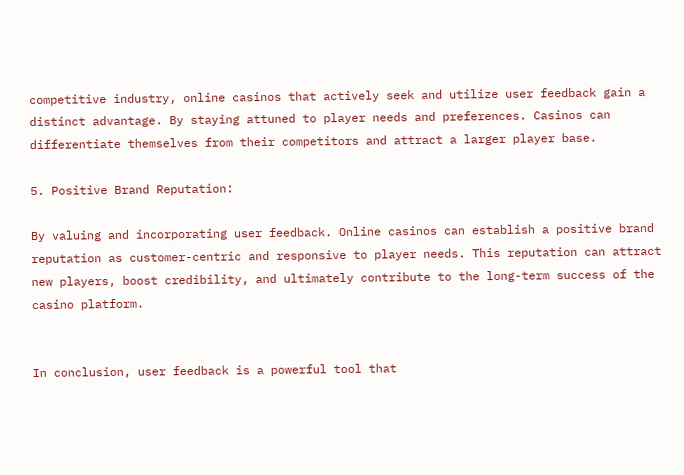competitive industry, online casinos that actively seek and utilize user feedback gain a distinct advantage. By staying attuned to player needs and preferences. Casinos can differentiate themselves from their competitors and attract a larger player base.

5. Positive Brand Reputation:

By valuing and incorporating user feedback. Online casinos can establish a positive brand reputation as customer-centric and responsive to player needs. This reputation can attract new players, boost credibility, and ultimately contribute to the long-term success of the casino platform.


In conclusion, user feedback is a powerful tool that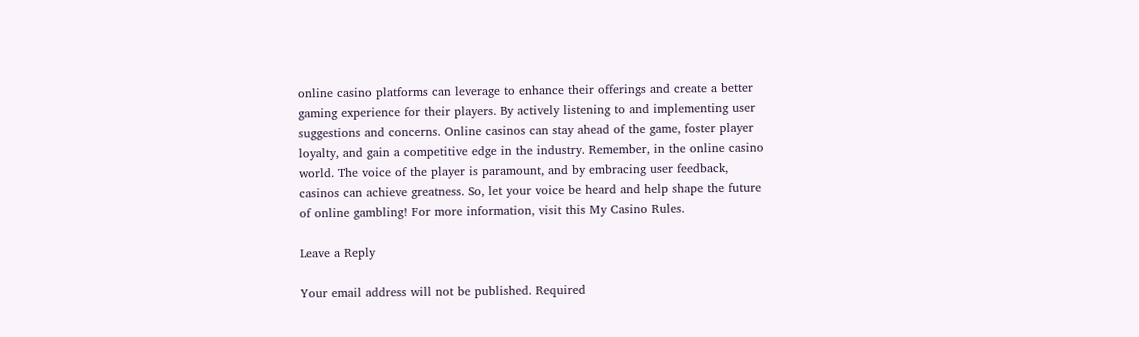online casino platforms can leverage to enhance their offerings and create a better gaming experience for their players. By actively listening to and implementing user suggestions and concerns. Online casinos can stay ahead of the game, foster player loyalty, and gain a competitive edge in the industry. Remember, in the online casino world. The voice of the player is paramount, and by embracing user feedback, casinos can achieve greatness. So, let your voice be heard and help shape the future of online gambling! For more information, visit this My Casino Rules.

Leave a Reply

Your email address will not be published. Required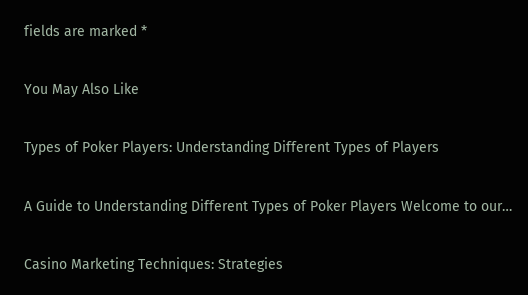fields are marked *

You May Also Like

Types of Poker Players: Understanding Different Types of Players

A Guide to Understanding Different Types of Poker Players Welcome to our…

Casino Marketing Techniques: Strategies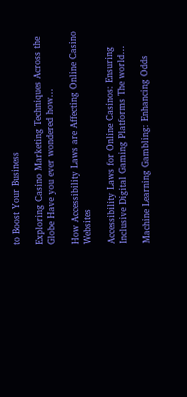to Boost Your Business

Exploring Casino Marketing Techniques Across the Globe Have you ever wondered how…

How Accessibility Laws are Affecting Online Casino Websites

Accessibility Laws for Online Casinos: Ensuring Inclusive Digital Gaming Platforms The world…

Machine Learning Gambling: Enhancing Odds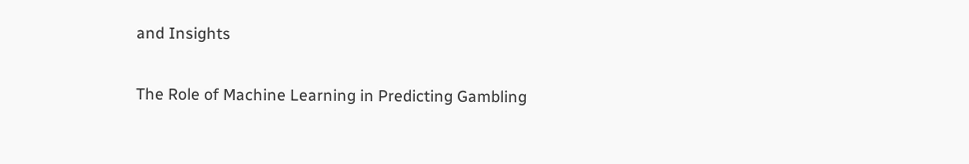and Insights

The Role of Machine Learning in Predicting Gambling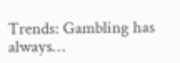Trends: Gambling has always…